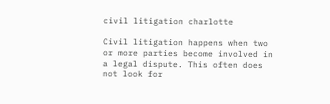civil litigation charlotte

Civil litigation happens when two or more parties become involved in a legal dispute. This often does not look for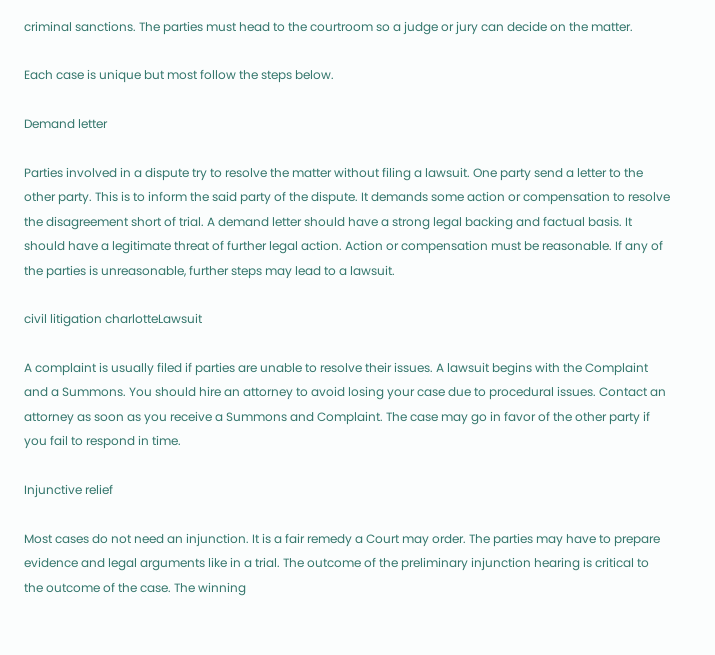criminal sanctions. The parties must head to the courtroom so a judge or jury can decide on the matter.

Each case is unique but most follow the steps below.

Demand letter

Parties involved in a dispute try to resolve the matter without filing a lawsuit. One party send a letter to the other party. This is to inform the said party of the dispute. It demands some action or compensation to resolve the disagreement short of trial. A demand letter should have a strong legal backing and factual basis. It should have a legitimate threat of further legal action. Action or compensation must be reasonable. If any of the parties is unreasonable, further steps may lead to a lawsuit.

civil litigation charlotteLawsuit

A complaint is usually filed if parties are unable to resolve their issues. A lawsuit begins with the Complaint and a Summons. You should hire an attorney to avoid losing your case due to procedural issues. Contact an attorney as soon as you receive a Summons and Complaint. The case may go in favor of the other party if you fail to respond in time.

Injunctive relief

Most cases do not need an injunction. It is a fair remedy a Court may order. The parties may have to prepare evidence and legal arguments like in a trial. The outcome of the preliminary injunction hearing is critical to the outcome of the case. The winning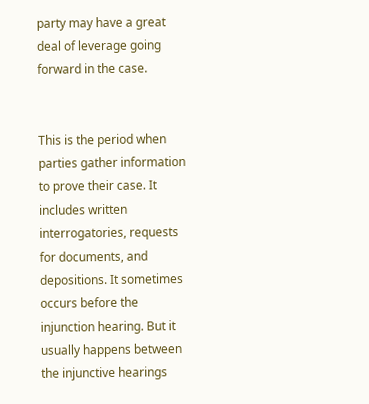party may have a great deal of leverage going forward in the case.


This is the period when parties gather information to prove their case. It includes written interrogatories, requests for documents, and depositions. It sometimes occurs before the injunction hearing. But it usually happens between the injunctive hearings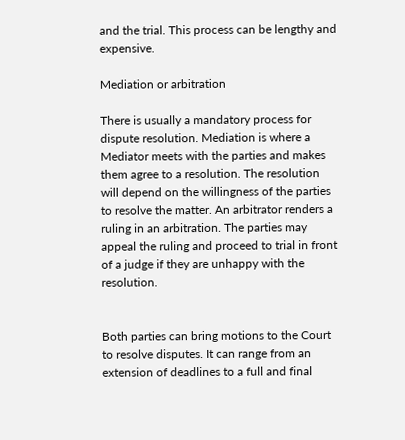and the trial. This process can be lengthy and expensive.

Mediation or arbitration

There is usually a mandatory process for dispute resolution. Mediation is where a Mediator meets with the parties and makes them agree to a resolution. The resolution will depend on the willingness of the parties to resolve the matter. An arbitrator renders a ruling in an arbitration. The parties may appeal the ruling and proceed to trial in front of a judge if they are unhappy with the resolution.


Both parties can bring motions to the Court to resolve disputes. It can range from an extension of deadlines to a full and final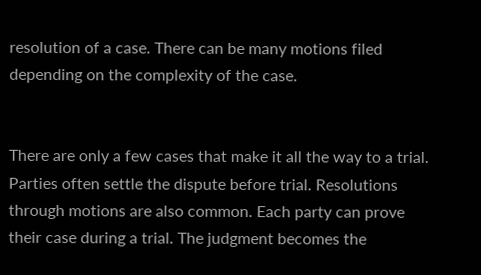resolution of a case. There can be many motions filed depending on the complexity of the case.


There are only a few cases that make it all the way to a trial. Parties often settle the dispute before trial. Resolutions through motions are also common. Each party can prove their case during a trial. The judgment becomes the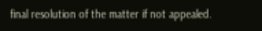final resolution of the matter if not appealed.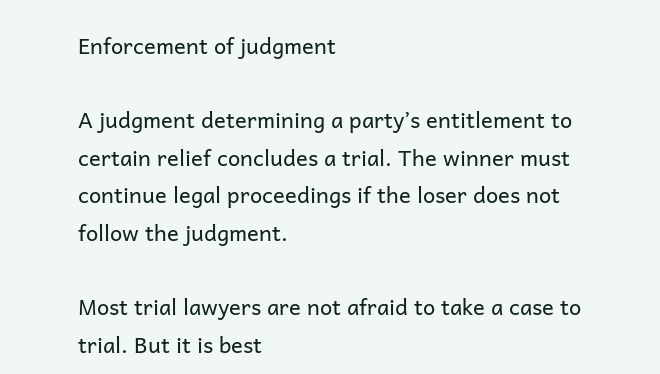Enforcement of judgment

A judgment determining a party’s entitlement to certain relief concludes a trial. The winner must continue legal proceedings if the loser does not follow the judgment.

Most trial lawyers are not afraid to take a case to trial. But it is best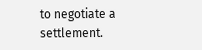to negotiate a settlement.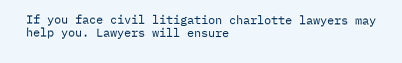If you face civil litigation charlotte lawyers may help you. Lawyers will ensure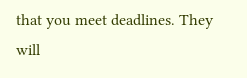that you meet deadlines. They will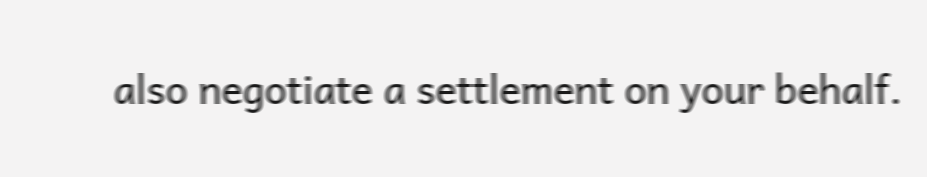also negotiate a settlement on your behalf.